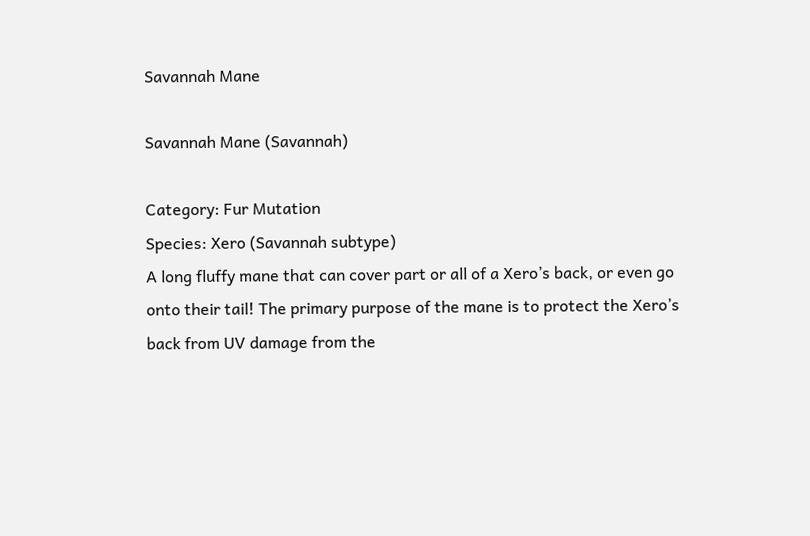Savannah Mane

Savannah Mane (Savannah)

Category: Fur Mutation
Species: Xero (Savannah subtype)
A long fluffy mane that can cover part or all of a Xero’s back, or even go onto their tail! The primary purpose of the mane is to protect the Xero’s back from UV damage from the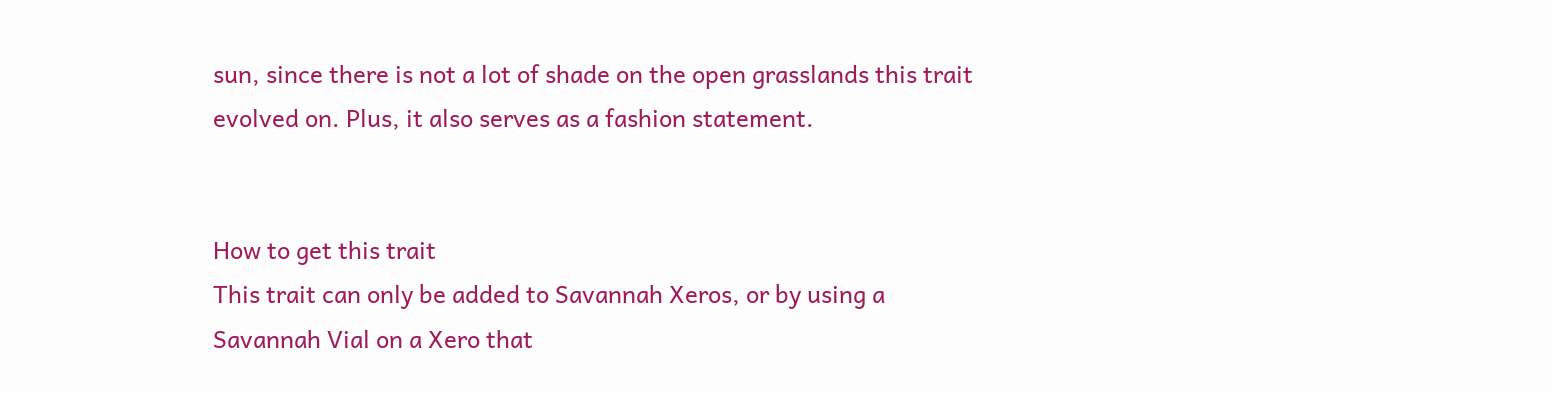sun, since there is not a lot of shade on the open grasslands this trait evolved on. Plus, it also serves as a fashion statement.


How to get this trait
This trait can only be added to Savannah Xeros, or by using a Savannah Vial on a Xero that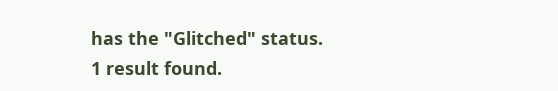has the "Glitched" status.
1 result found.